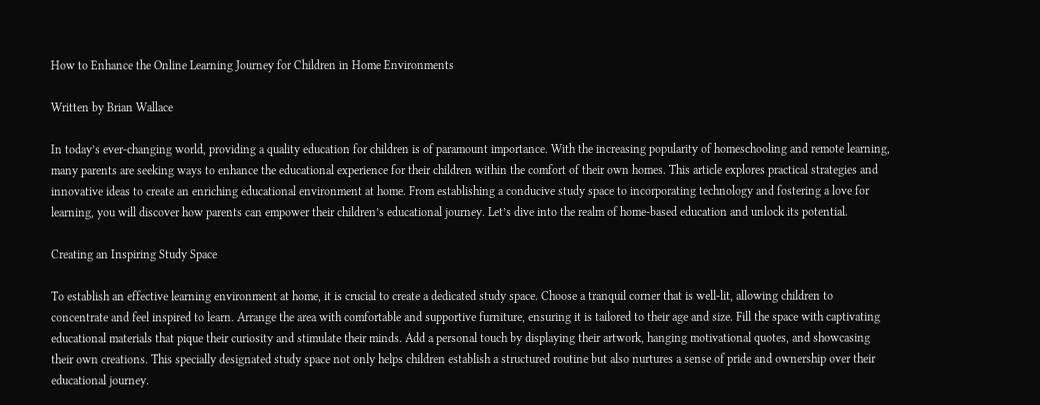How to Enhance the Online Learning Journey for Children in Home Environments

Written by Brian Wallace

In today’s ever-changing world, providing a quality education for children is of paramount importance. With the increasing popularity of homeschooling and remote learning, many parents are seeking ways to enhance the educational experience for their children within the comfort of their own homes. This article explores practical strategies and innovative ideas to create an enriching educational environment at home. From establishing a conducive study space to incorporating technology and fostering a love for learning, you will discover how parents can empower their children’s educational journey. Let’s dive into the realm of home-based education and unlock its potential.

Creating an Inspiring Study Space

To establish an effective learning environment at home, it is crucial to create a dedicated study space. Choose a tranquil corner that is well-lit, allowing children to concentrate and feel inspired to learn. Arrange the area with comfortable and supportive furniture, ensuring it is tailored to their age and size. Fill the space with captivating educational materials that pique their curiosity and stimulate their minds. Add a personal touch by displaying their artwork, hanging motivational quotes, and showcasing their own creations. This specially designated study space not only helps children establish a structured routine but also nurtures a sense of pride and ownership over their educational journey.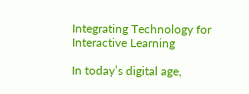Integrating Technology for Interactive Learning

In today’s digital age,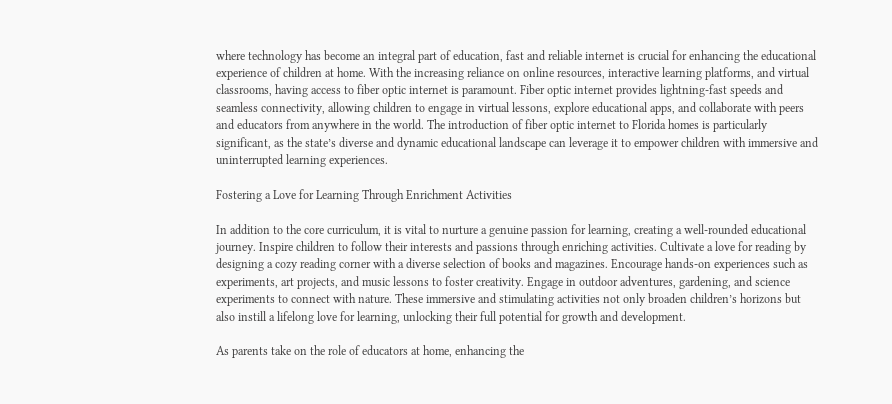where technology has become an integral part of education, fast and reliable internet is crucial for enhancing the educational experience of children at home. With the increasing reliance on online resources, interactive learning platforms, and virtual classrooms, having access to fiber optic internet is paramount. Fiber optic internet provides lightning-fast speeds and seamless connectivity, allowing children to engage in virtual lessons, explore educational apps, and collaborate with peers and educators from anywhere in the world. The introduction of fiber optic internet to Florida homes is particularly significant, as the state’s diverse and dynamic educational landscape can leverage it to empower children with immersive and uninterrupted learning experiences.

Fostering a Love for Learning Through Enrichment Activities

In addition to the core curriculum, it is vital to nurture a genuine passion for learning, creating a well-rounded educational journey. Inspire children to follow their interests and passions through enriching activities. Cultivate a love for reading by designing a cozy reading corner with a diverse selection of books and magazines. Encourage hands-on experiences such as experiments, art projects, and music lessons to foster creativity. Engage in outdoor adventures, gardening, and science experiments to connect with nature. These immersive and stimulating activities not only broaden children’s horizons but also instill a lifelong love for learning, unlocking their full potential for growth and development.

As parents take on the role of educators at home, enhancing the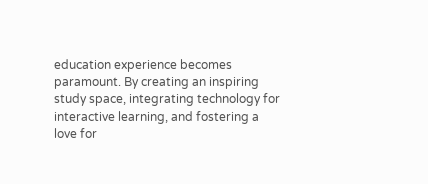education experience becomes paramount. By creating an inspiring study space, integrating technology for interactive learning, and fostering a love for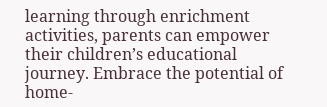learning through enrichment activities, parents can empower their children’s educational journey. Embrace the potential of home-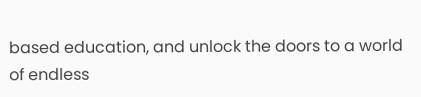based education, and unlock the doors to a world of endless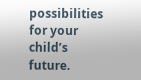possibilities for your child’s future.